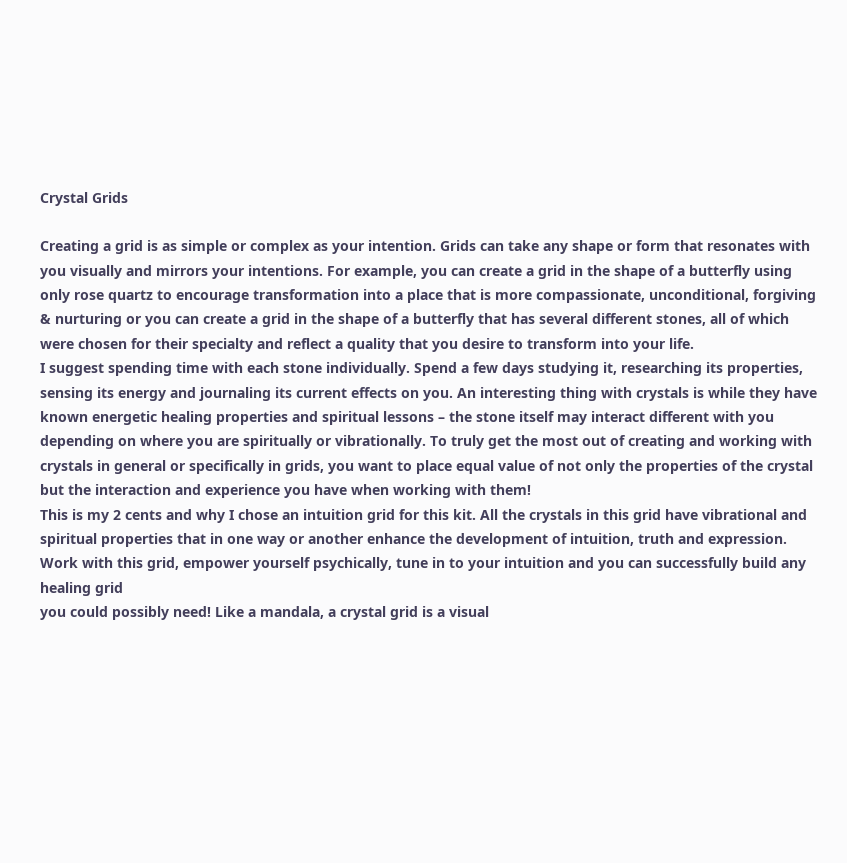Crystal Grids

Creating a grid is as simple or complex as your intention. Grids can take any shape or form that resonates with you visually and mirrors your intentions. For example, you can create a grid in the shape of a butterfly using only rose quartz to encourage transformation into a place that is more compassionate, unconditional, forgiving & nurturing or you can create a grid in the shape of a butterfly that has several different stones, all of which were chosen for their specialty and reflect a quality that you desire to transform into your life.
I suggest spending time with each stone individually. Spend a few days studying it, researching its properties, sensing its energy and journaling its current effects on you. An interesting thing with crystals is while they have known energetic healing properties and spiritual lessons – the stone itself may interact different with you depending on where you are spiritually or vibrationally. To truly get the most out of creating and working with
crystals in general or specifically in grids, you want to place equal value of not only the properties of the crystal but the interaction and experience you have when working with them!
This is my 2 cents and why I chose an intuition grid for this kit. All the crystals in this grid have vibrational and spiritual properties that in one way or another enhance the development of intuition, truth and expression. Work with this grid, empower yourself psychically, tune in to your intuition and you can successfully build any healing grid
you could possibly need! Like a mandala, a crystal grid is a visual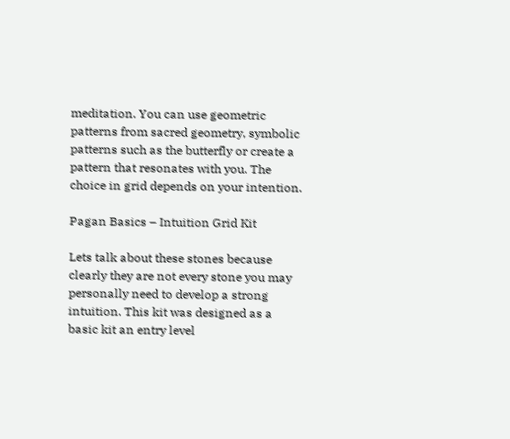meditation. You can use geometric patterns from sacred geometry, symbolic patterns such as the butterfly or create a pattern that resonates with you. The choice in grid depends on your intention.

Pagan Basics – Intuition Grid Kit

Lets talk about these stones because clearly they are not every stone you may personally need to develop a strong intuition. This kit was designed as a basic kit an entry level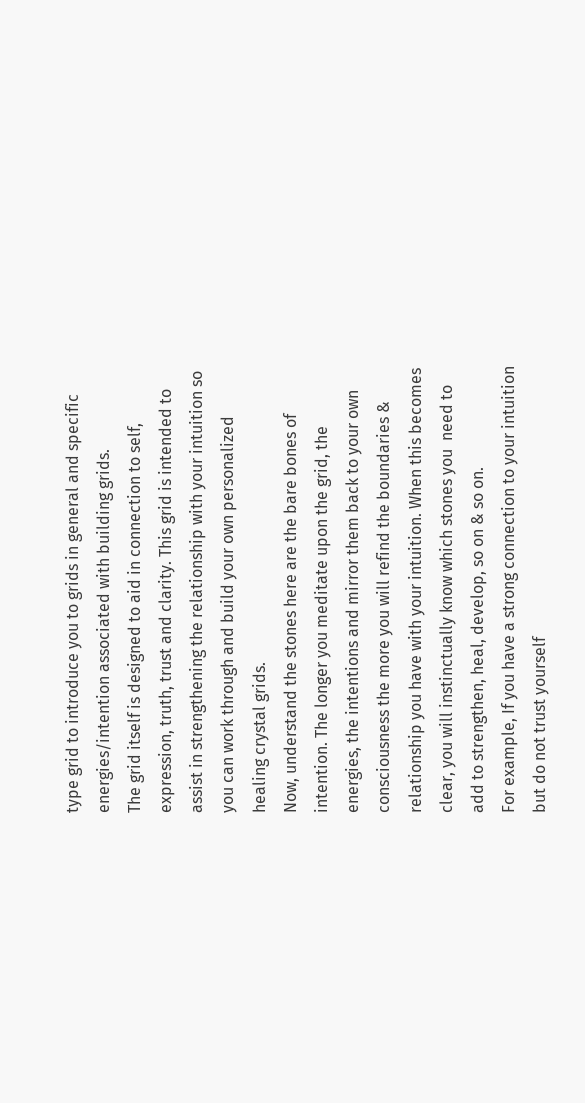type grid to introduce you to grids in general and specific energies/intention associated with building grids.
The grid itself is designed to aid in connection to self, expression, truth, trust and clarity. This grid is intended to assist in strengthening the relationship with your intuition so you can work through and build your own personalized healing crystal grids.
Now, understand the stones here are the bare bones of intention. The longer you meditate upon the grid, the energies, the intentions and mirror them back to your own consciousness the more you will refind the boundaries & relationship you have with your intuition. When this becomes clear, you will instinctually know which stones you  need to add to strengthen, heal, develop, so on & so on.
For example, If you have a strong connection to your intuition but do not trust yourself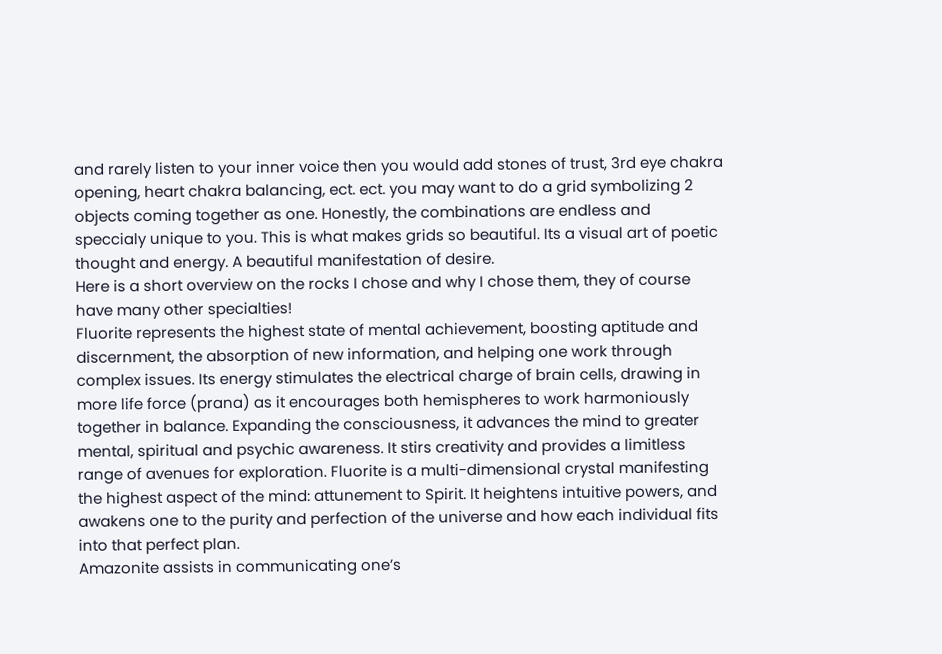and rarely listen to your inner voice then you would add stones of trust, 3rd eye chakra opening, heart chakra balancing, ect. ect. you may want to do a grid symbolizing 2 objects coming together as one. Honestly, the combinations are endless and speccialy unique to you. This is what makes grids so beautiful. Its a visual art of poetic thought and energy. A beautiful manifestation of desire.
Here is a short overview on the rocks I chose and why I chose them, they of course have many other specialties!
Fluorite represents the highest state of mental achievement, boosting aptitude and discernment, the absorption of new information, and helping one work through complex issues. Its energy stimulates the electrical charge of brain cells, drawing in more life force (prana) as it encourages both hemispheres to work harmoniously together in balance. Expanding the consciousness, it advances the mind to greater mental, spiritual and psychic awareness. It stirs creativity and provides a limitless range of avenues for exploration. Fluorite is a multi-dimensional crystal manifesting the highest aspect of the mind: attunement to Spirit. It heightens intuitive powers, and awakens one to the purity and perfection of the universe and how each individual fits into that perfect plan.
Amazonite assists in communicating one’s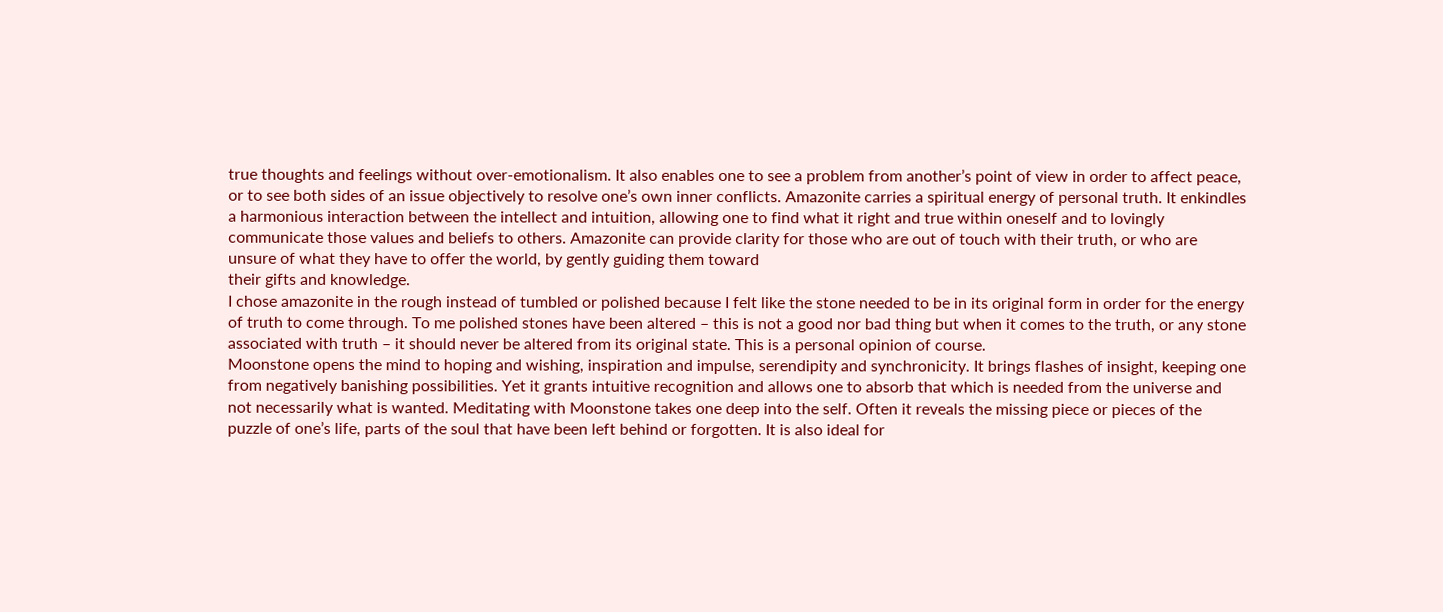true thoughts and feelings without over-emotionalism. It also enables one to see a problem from another’s point of view in order to affect peace, or to see both sides of an issue objectively to resolve one’s own inner conflicts. Amazonite carries a spiritual energy of personal truth. It enkindles a harmonious interaction between the intellect and intuition, allowing one to find what it right and true within oneself and to lovingly communicate those values and beliefs to others. Amazonite can provide clarity for those who are out of touch with their truth, or who are unsure of what they have to offer the world, by gently guiding them toward
their gifts and knowledge.
I chose amazonite in the rough instead of tumbled or polished because I felt like the stone needed to be in its original form in order for the energy of truth to come through. To me polished stones have been altered – this is not a good nor bad thing but when it comes to the truth, or any stone associated with truth – it should never be altered from its original state. This is a personal opinion of course.
Moonstone opens the mind to hoping and wishing, inspiration and impulse, serendipity and synchronicity. It brings flashes of insight, keeping one from negatively banishing possibilities. Yet it grants intuitive recognition and allows one to absorb that which is needed from the universe and not necessarily what is wanted. Meditating with Moonstone takes one deep into the self. Often it reveals the missing piece or pieces of the puzzle of one’s life, parts of the soul that have been left behind or forgotten. It is also ideal for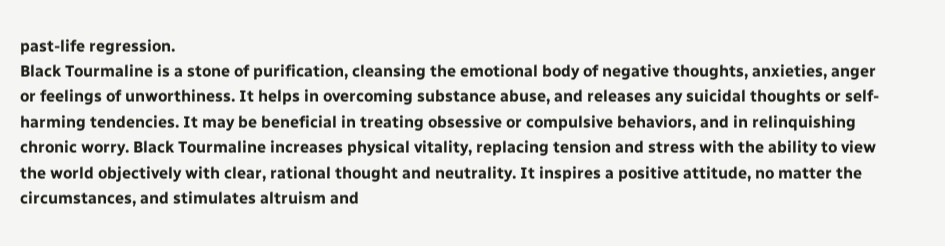past-life regression.
Black Tourmaline is a stone of purification, cleansing the emotional body of negative thoughts, anxieties, anger or feelings of unworthiness. It helps in overcoming substance abuse, and releases any suicidal thoughts or self-harming tendencies. It may be beneficial in treating obsessive or compulsive behaviors, and in relinquishing chronic worry. Black Tourmaline increases physical vitality, replacing tension and stress with the ability to view
the world objectively with clear, rational thought and neutrality. It inspires a positive attitude, no matter the circumstances, and stimulates altruism and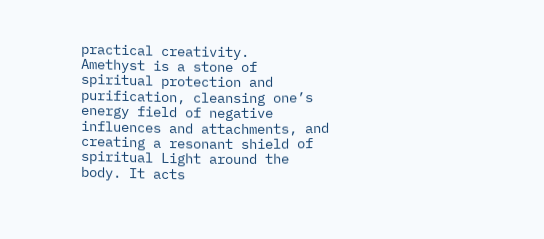practical creativity.
Amethyst is a stone of spiritual protection and purification, cleansing one’s energy field of negative influences and attachments, and creating a resonant shield of spiritual Light around the body. It acts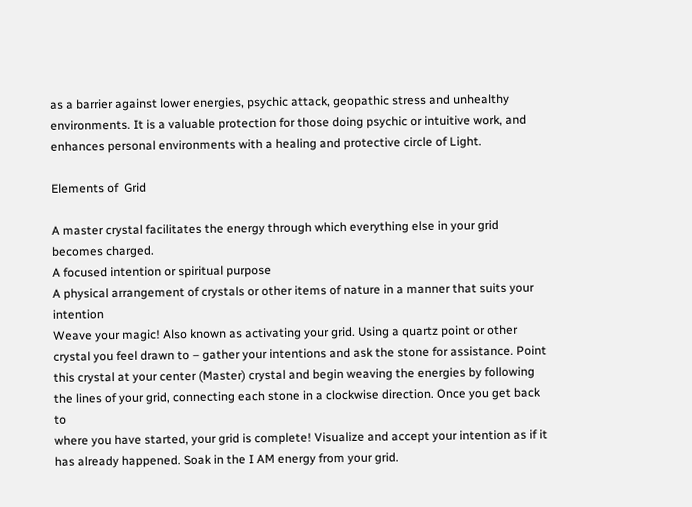as a barrier against lower energies, psychic attack, geopathic stress and unhealthy environments. It is a valuable protection for those doing psychic or intuitive work, and enhances personal environments with a healing and protective circle of Light.

Elements of  Grid

A master crystal facilitates the energy through which everything else in your grid becomes charged.
A focused intention or spiritual purpose
A physical arrangement of crystals or other items of nature in a manner that suits your intention
Weave your magic! Also known as activating your grid. Using a quartz point or other crystal you feel drawn to – gather your intentions and ask the stone for assistance. Point this crystal at your center (Master) crystal and begin weaving the energies by following the lines of your grid, connecting each stone in a clockwise direction. Once you get back to
where you have started, your grid is complete! Visualize and accept your intention as if it has already happened. Soak in the I AM energy from your grid.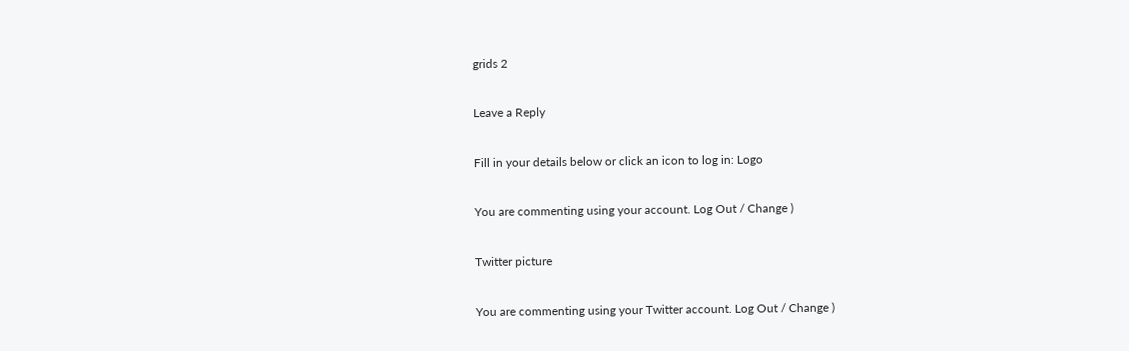grids 2

Leave a Reply

Fill in your details below or click an icon to log in: Logo

You are commenting using your account. Log Out / Change )

Twitter picture

You are commenting using your Twitter account. Log Out / Change )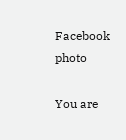Facebook photo

You are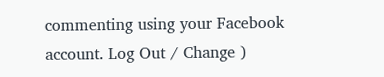commenting using your Facebook account. Log Out / Change )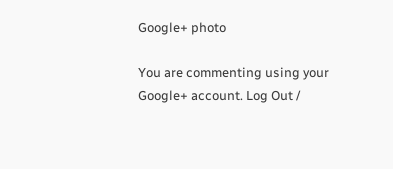Google+ photo

You are commenting using your Google+ account. Log Out /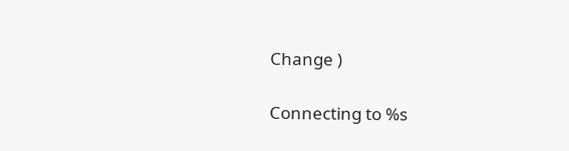Change )

Connecting to %s